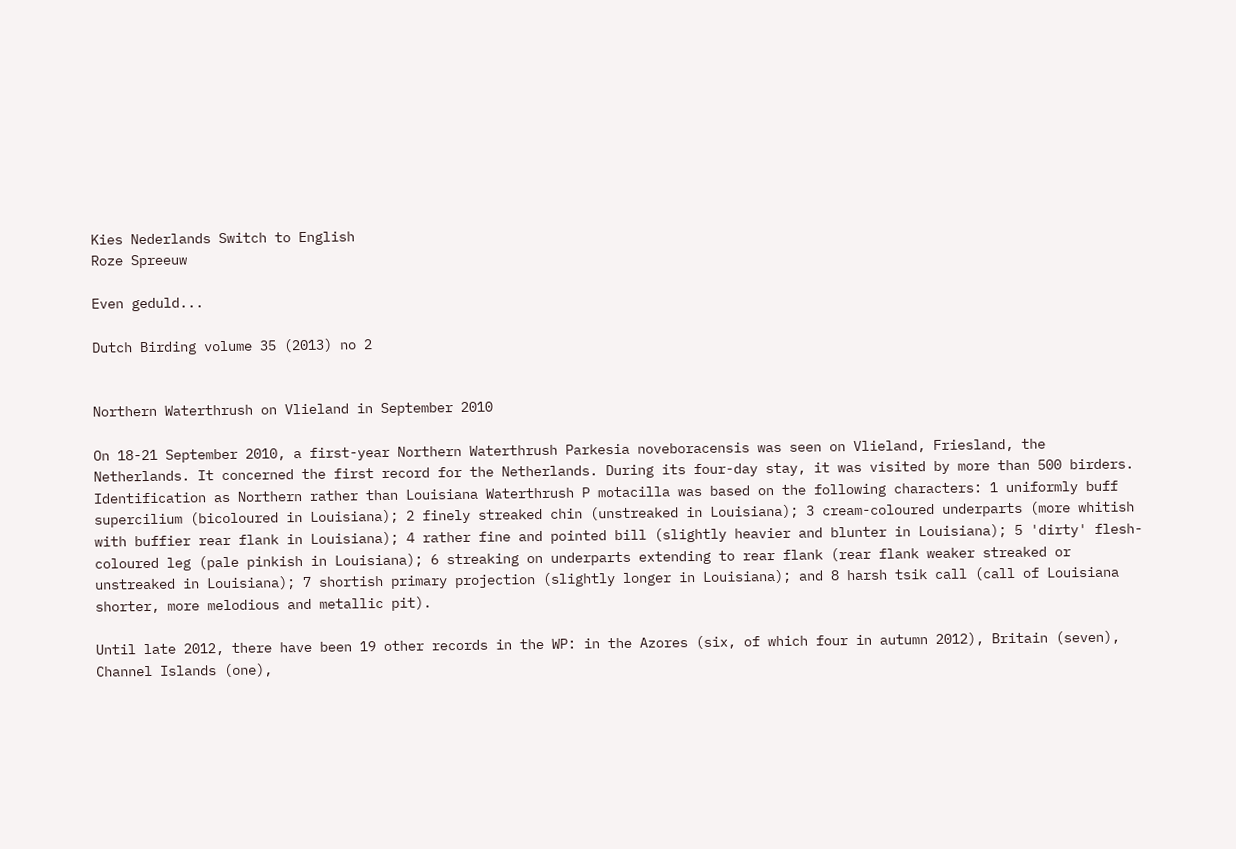Kies Nederlands Switch to English
Roze Spreeuw

Even geduld...

Dutch Birding volume 35 (2013) no 2


Northern Waterthrush on Vlieland in September 2010

On 18-21 September 2010, a first-year Northern Waterthrush Parkesia noveboracensis was seen on Vlieland, Friesland, the Netherlands. It concerned the first record for the Netherlands. During its four-day stay, it was visited by more than 500 birders. Identification as Northern rather than Louisiana Waterthrush P motacilla was based on the following characters: 1 uniformly buff supercilium (bicoloured in Louisiana); 2 finely streaked chin (unstreaked in Louisiana); 3 cream-coloured underparts (more whitish with buffier rear flank in Louisiana); 4 rather fine and pointed bill (slightly heavier and blunter in Louisiana); 5 'dirty' flesh-coloured leg (pale pinkish in Louisiana); 6 streaking on underparts extending to rear flank (rear flank weaker streaked or unstreaked in Louisiana); 7 shortish primary projection (slightly longer in Louisiana); and 8 harsh tsik call (call of Louisiana shorter, more melodious and metallic pit).

Until late 2012, there have been 19 other records in the WP: in the Azores (six, of which four in autumn 2012), Britain (seven), Channel Islands (one),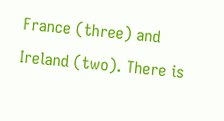France (three) and Ireland (two). There is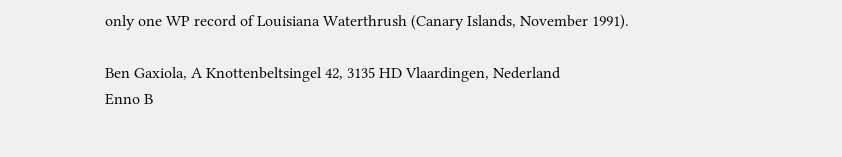only one WP record of Louisiana Waterthrush (Canary Islands, November 1991).

Ben Gaxiola, A Knottenbeltsingel 42, 3135 HD Vlaardingen, Nederland
Enno B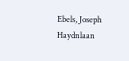Ebels, Joseph Haydnlaan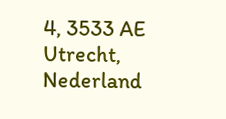4, 3533 AE Utrecht, Nederland